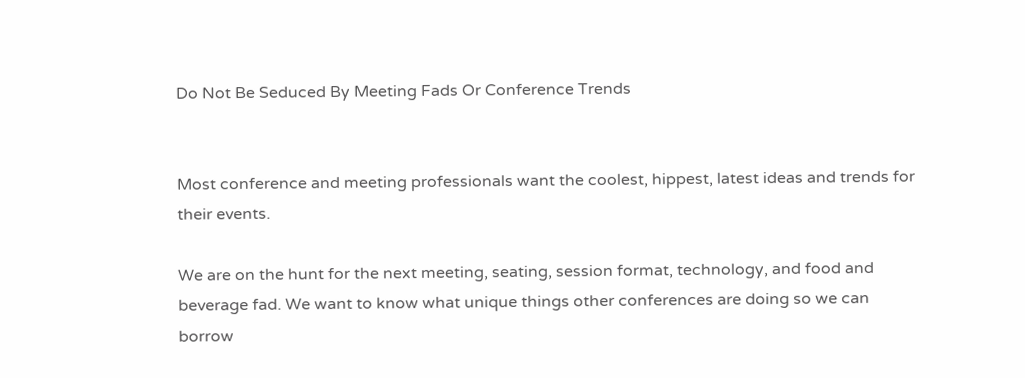Do Not Be Seduced By Meeting Fads Or Conference Trends


Most conference and meeting professionals want the coolest, hippest, latest ideas and trends for their events.

We are on the hunt for the next meeting, seating, session format, technology, and food and beverage fad. We want to know what unique things other conferences are doing so we can borrow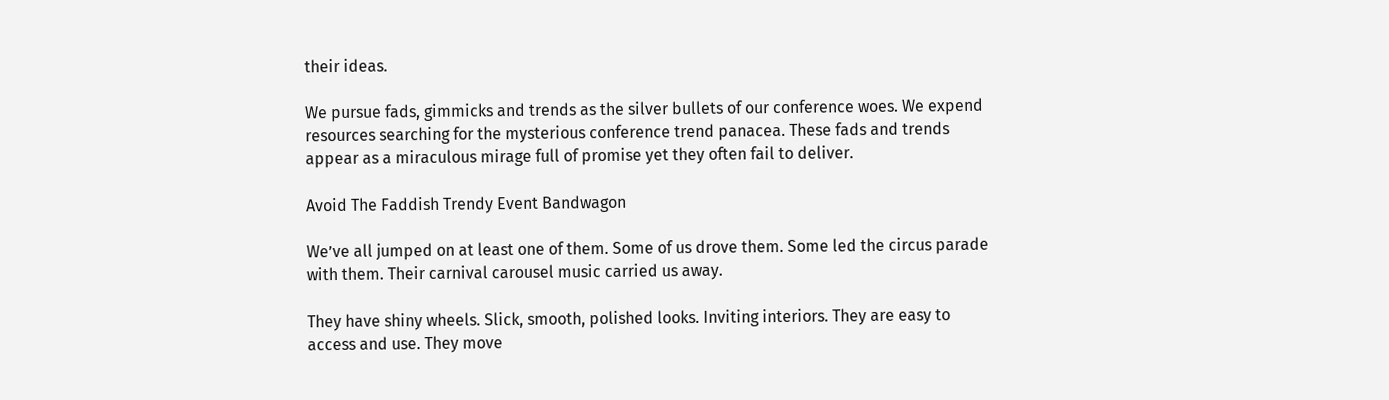their ideas.

We pursue fads, gimmicks and trends as the silver bullets of our conference woes. We expend resources searching for the mysterious conference trend panacea. These fads and trends appear as a miraculous mirage full of promise yet they often fail to deliver.

Avoid The Faddish Trendy Event Bandwagon

We’ve all jumped on at least one of them. Some of us drove them. Some led the circus parade with them. Their carnival carousel music carried us away.

They have shiny wheels. Slick, smooth, polished looks. Inviting interiors. They are easy to access and use. They move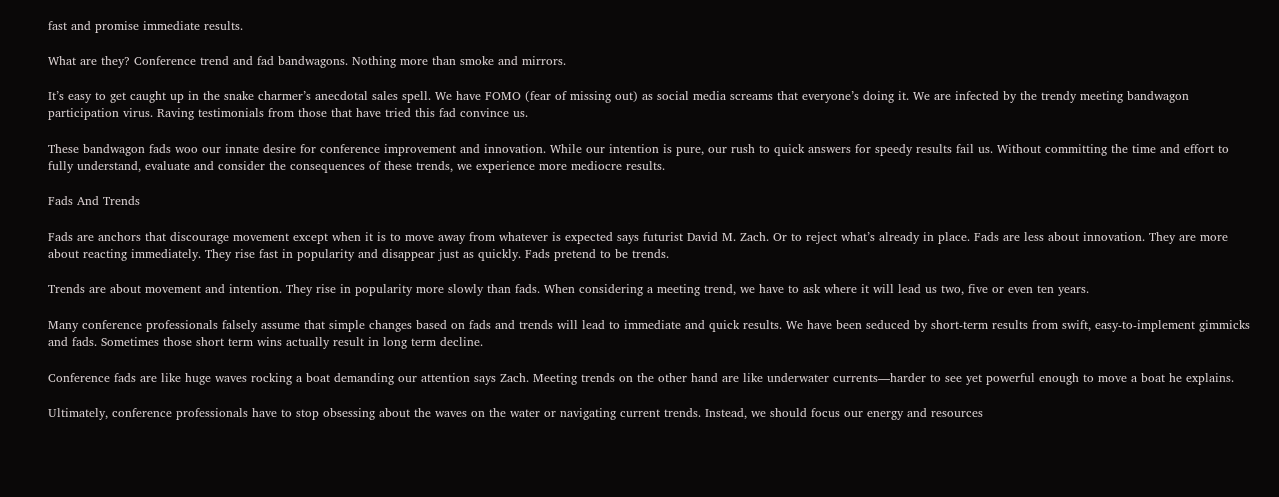fast and promise immediate results.

What are they? Conference trend and fad bandwagons. Nothing more than smoke and mirrors.

It’s easy to get caught up in the snake charmer’s anecdotal sales spell. We have FOMO (fear of missing out) as social media screams that everyone’s doing it. We are infected by the trendy meeting bandwagon participation virus. Raving testimonials from those that have tried this fad convince us.

These bandwagon fads woo our innate desire for conference improvement and innovation. While our intention is pure, our rush to quick answers for speedy results fail us. Without committing the time and effort to fully understand, evaluate and consider the consequences of these trends, we experience more mediocre results.

Fads And Trends

Fads are anchors that discourage movement except when it is to move away from whatever is expected says futurist David M. Zach. Or to reject what’s already in place. Fads are less about innovation. They are more about reacting immediately. They rise fast in popularity and disappear just as quickly. Fads pretend to be trends.

Trends are about movement and intention. They rise in popularity more slowly than fads. When considering a meeting trend, we have to ask where it will lead us two, five or even ten years.

Many conference professionals falsely assume that simple changes based on fads and trends will lead to immediate and quick results. We have been seduced by short-term results from swift, easy-to-implement gimmicks and fads. Sometimes those short term wins actually result in long term decline.

Conference fads are like huge waves rocking a boat demanding our attention says Zach. Meeting trends on the other hand are like underwater currents—harder to see yet powerful enough to move a boat he explains.

Ultimately, conference professionals have to stop obsessing about the waves on the water or navigating current trends. Instead, we should focus our energy and resources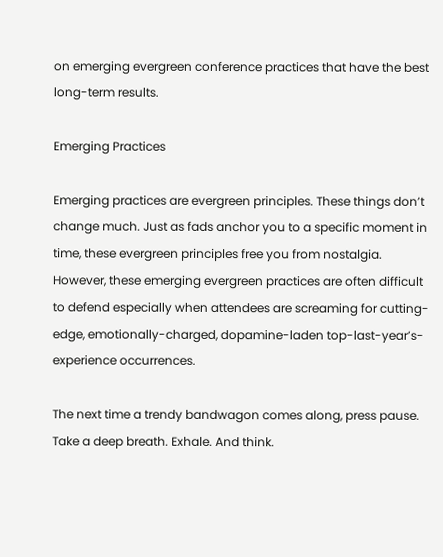on emerging evergreen conference practices that have the best long-term results.

Emerging Practices

Emerging practices are evergreen principles. These things don’t change much. Just as fads anchor you to a specific moment in time, these evergreen principles free you from nostalgia. However, these emerging evergreen practices are often difficult to defend especially when attendees are screaming for cutting-edge, emotionally-charged, dopamine-laden top-last-year’s-experience occurrences.

The next time a trendy bandwagon comes along, press pause. Take a deep breath. Exhale. And think.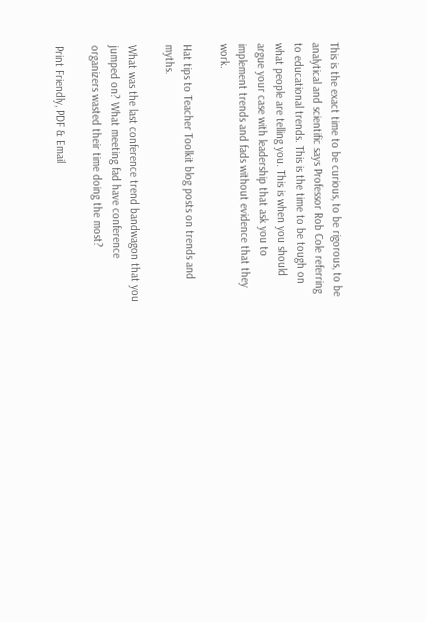This is the exact time to be curious, to be rigorous, to be analytical and scientific says Professor Rob Cole referring to educational trends. This is the time to be tough on what people are telling you. This is when you should argue your case with leadership that ask you to implement trends and fads without evidence that they work.

Hat tips to Teacher Toolkit blog posts on trends and myths.

What was the last conference trend bandwagon that you jumped on? What meeting fad have conference organizers wasted their time doing the most?

Print Friendly, PDF & Email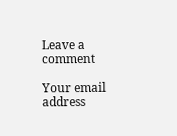Leave a comment

Your email address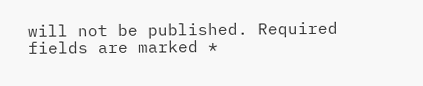will not be published. Required fields are marked *